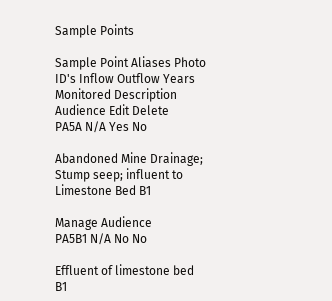Sample Points

Sample Point Aliases Photo ID's Inflow Outflow Years Monitored Description Audience Edit Delete
PA5A N/A Yes No

Abandoned Mine Drainage; Stump seep; influent to Limestone Bed B1

Manage Audience
PA5B1 N/A No No

Effluent of limestone bed B1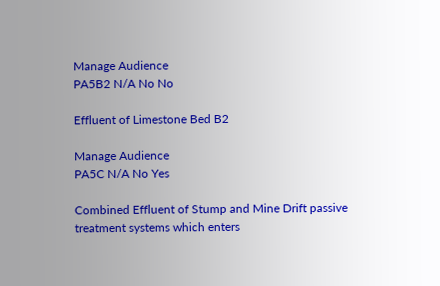Manage Audience
PA5B2 N/A No No

Effluent of Limestone Bed B2

Manage Audience
PA5C N/A No Yes

Combined Effluent of Stump and Mine Drift passive treatment systems which enters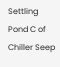Settling Pond C of Chiller Seep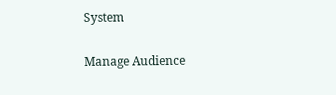System

Manage Audience